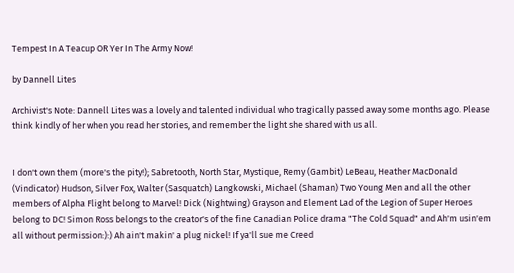Tempest In A Teacup OR Yer In The Army Now!

by Dannell Lites

Archivist's Note: Dannell Lites was a lovely and talented individual who tragically passed away some months ago. Please think kindly of her when you read her stories, and remember the light she shared with us all.


I don't own them (more's the pity!); Sabretooth, North Star, Mystique, Remy (Gambit) LeBeau, Heather MacDonald (Vindicator) Hudson, Silver Fox, Walter (Sasquatch) Langkowski, Michael (Shaman) Two Young Men and all the other members of Alpha Flight belong to Marvel! Dick (Nightwing) Grayson and Element Lad of the Legion of Super Heroes belong to DC! Simon Ross belongs to the creator's of the fine Canadian Police drama "The Cold Squad" and Ah'm usin'em all without permission:):) Ah ain't makin' a plug nickel! If ya'll sue me Creed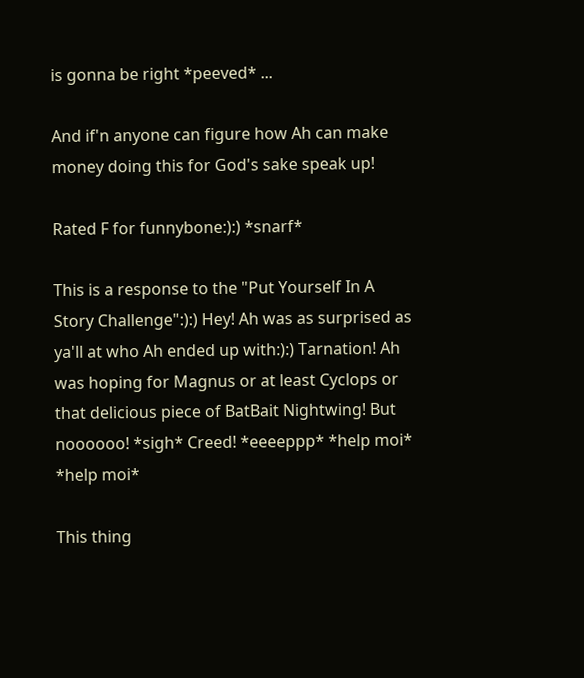is gonna be right *peeved* ...

And if'n anyone can figure how Ah can make money doing this for God's sake speak up!

Rated F for funnybone:):) *snarf*

This is a response to the "Put Yourself In A Story Challenge":):) Hey! Ah was as surprised as ya'll at who Ah ended up with:):) Tarnation! Ah was hoping for Magnus or at least Cyclops or that delicious piece of BatBait Nightwing! But noooooo! *sigh* Creed! *eeeeppp* *help moi* *help moi*

This thing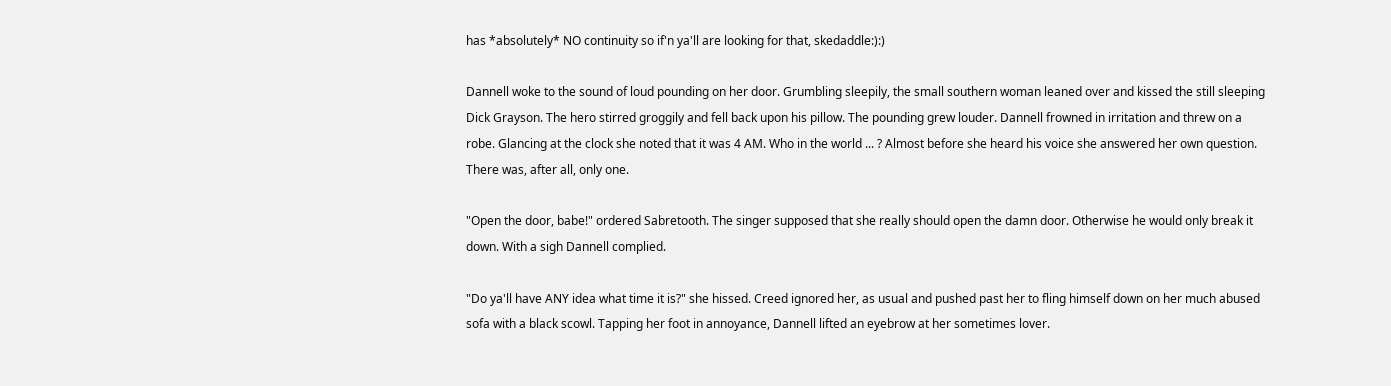has *absolutely* NO continuity so if'n ya'll are looking for that, skedaddle:):)

Dannell woke to the sound of loud pounding on her door. Grumbling sleepily, the small southern woman leaned over and kissed the still sleeping Dick Grayson. The hero stirred groggily and fell back upon his pillow. The pounding grew louder. Dannell frowned in irritation and threw on a robe. Glancing at the clock she noted that it was 4 AM. Who in the world ... ? Almost before she heard his voice she answered her own question. There was, after all, only one.

"Open the door, babe!" ordered Sabretooth. The singer supposed that she really should open the damn door. Otherwise he would only break it down. With a sigh Dannell complied.

"Do ya'll have ANY idea what time it is?" she hissed. Creed ignored her, as usual and pushed past her to fling himself down on her much abused sofa with a black scowl. Tapping her foot in annoyance, Dannell lifted an eyebrow at her sometimes lover.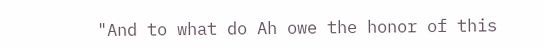"And to what do Ah owe the honor of this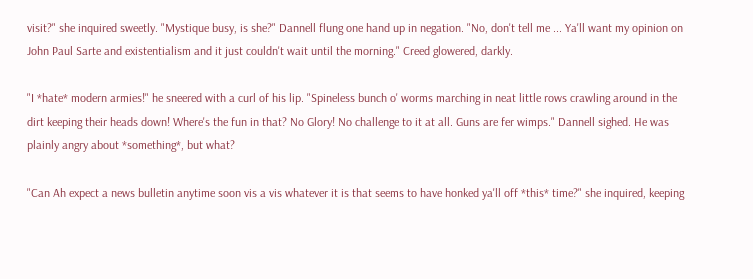visit?" she inquired sweetly. "Mystique busy, is she?" Dannell flung one hand up in negation. "No, don't tell me ... Ya'll want my opinion on John Paul Sarte and existentialism and it just couldn't wait until the morning." Creed glowered, darkly.

"I *hate* modern armies!" he sneered with a curl of his lip. "Spineless bunch o' worms marching in neat little rows crawling around in the dirt keeping their heads down! Where's the fun in that? No Glory! No challenge to it at all. Guns are fer wimps." Dannell sighed. He was plainly angry about *something*, but what?

"Can Ah expect a news bulletin anytime soon vis a vis whatever it is that seems to have honked ya'll off *this* time?" she inquired, keeping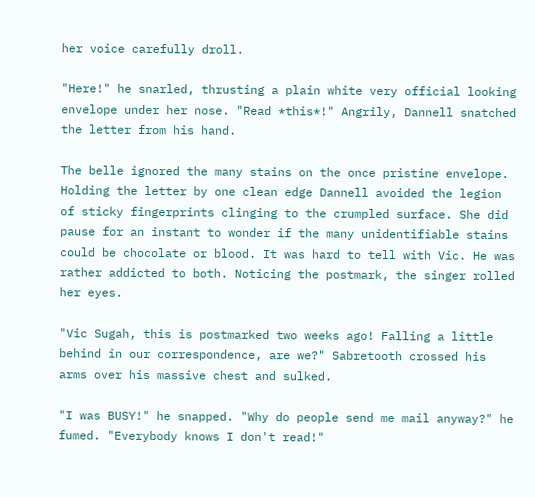her voice carefully droll.

"Here!" he snarled, thrusting a plain white very official looking envelope under her nose. "Read *this*!" Angrily, Dannell snatched the letter from his hand.

The belle ignored the many stains on the once pristine envelope. Holding the letter by one clean edge Dannell avoided the legion of sticky fingerprints clinging to the crumpled surface. She did pause for an instant to wonder if the many unidentifiable stains could be chocolate or blood. It was hard to tell with Vic. He was rather addicted to both. Noticing the postmark, the singer rolled her eyes.

"Vic Sugah, this is postmarked two weeks ago! Falling a little behind in our correspondence, are we?" Sabretooth crossed his arms over his massive chest and sulked.

"I was BUSY!" he snapped. "Why do people send me mail anyway?" he fumed. "Everybody knows I don't read!"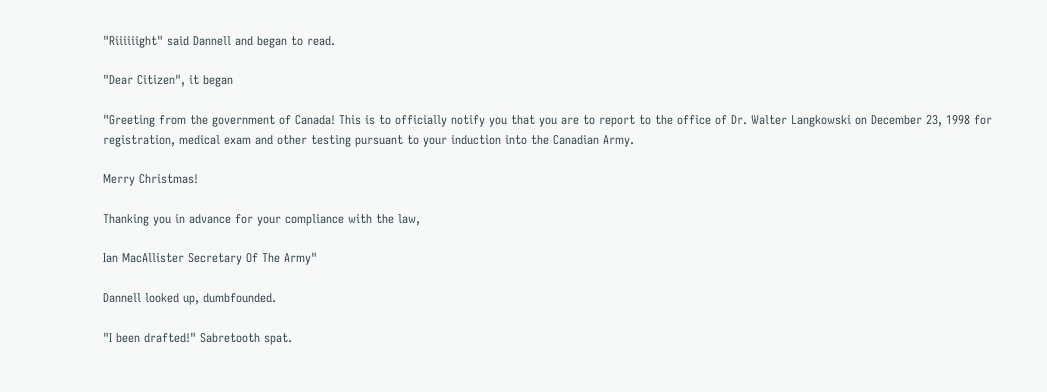"Riiiiiight" said Dannell and began to read.

"Dear Citizen", it began

"Greeting from the government of Canada! This is to officially notify you that you are to report to the office of Dr. Walter Langkowski on December 23, 1998 for registration, medical exam and other testing pursuant to your induction into the Canadian Army.

Merry Christmas!

Thanking you in advance for your compliance with the law,

Ian MacAllister Secretary Of The Army"

Dannell looked up, dumbfounded.

"I been drafted!" Sabretooth spat.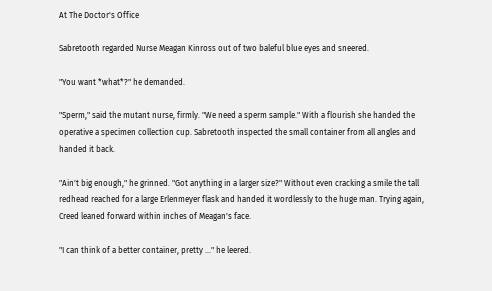At The Doctor's Office

Sabretooth regarded Nurse Meagan Kinross out of two baleful blue eyes and sneered.

"You want *what*?" he demanded.

"Sperm," said the mutant nurse, firmly. "We need a sperm sample." With a flourish she handed the operative a specimen collection cup. Sabretooth inspected the small container from all angles and handed it back.

"Ain't big enough," he grinned. "Got anything in a larger size?" Without even cracking a smile the tall redhead reached for a large Erlenmeyer flask and handed it wordlessly to the huge man. Trying again, Creed leaned forward within inches of Meagan's face.

"I can think of a better container, pretty ..." he leered.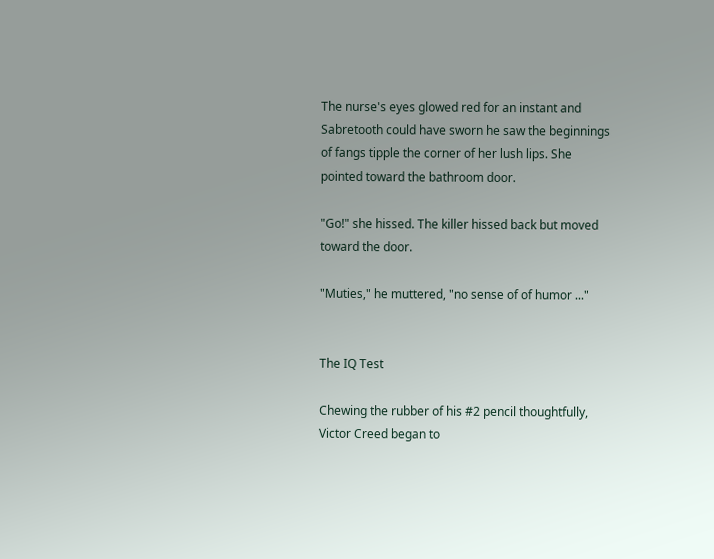The nurse's eyes glowed red for an instant and Sabretooth could have sworn he saw the beginnings of fangs tipple the corner of her lush lips. She pointed toward the bathroom door.

"Go!" she hissed. The killer hissed back but moved toward the door.

"Muties," he muttered, "no sense of of humor ..."


The IQ Test

Chewing the rubber of his #2 pencil thoughtfully, Victor Creed began to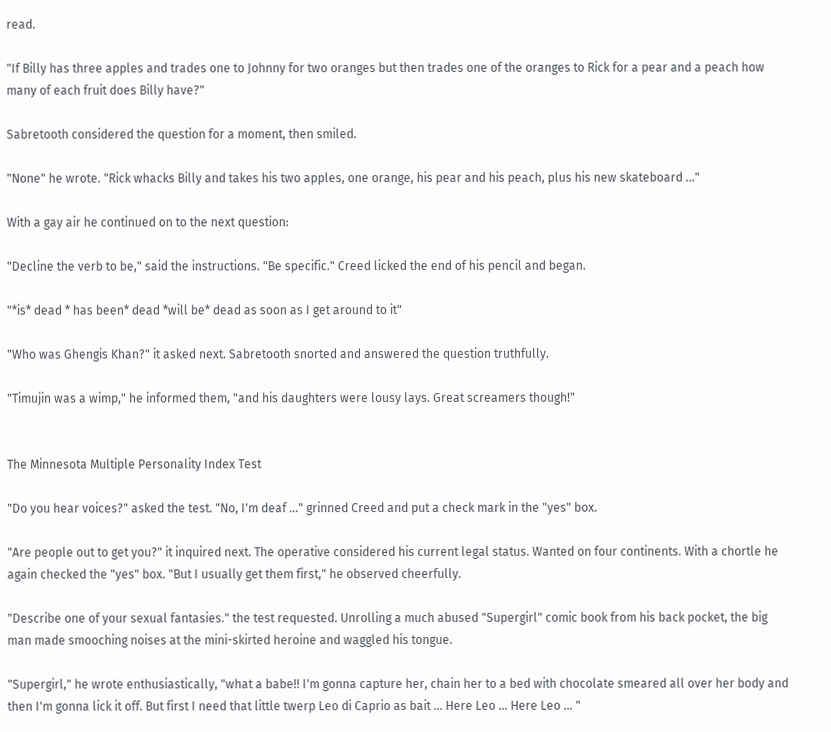read.

"If Billy has three apples and trades one to Johnny for two oranges but then trades one of the oranges to Rick for a pear and a peach how many of each fruit does Billy have?"

Sabretooth considered the question for a moment, then smiled.

"None" he wrote. "Rick whacks Billy and takes his two apples, one orange, his pear and his peach, plus his new skateboard ..."

With a gay air he continued on to the next question:

"Decline the verb to be," said the instructions. "Be specific." Creed licked the end of his pencil and began.

"*is* dead * has been* dead *will be* dead as soon as I get around to it"

"Who was Ghengis Khan?" it asked next. Sabretooth snorted and answered the question truthfully.

"Timujin was a wimp," he informed them, "and his daughters were lousy lays. Great screamers though!"


The Minnesota Multiple Personality Index Test

"Do you hear voices?" asked the test. "No, I'm deaf ..." grinned Creed and put a check mark in the "yes" box.

"Are people out to get you?" it inquired next. The operative considered his current legal status. Wanted on four continents. With a chortle he again checked the "yes" box. "But I usually get them first," he observed cheerfully.

"Describe one of your sexual fantasies." the test requested. Unrolling a much abused "Supergirl" comic book from his back pocket, the big man made smooching noises at the mini-skirted heroine and waggled his tongue.

"Supergirl," he wrote enthusiastically, "what a babe!! I'm gonna capture her, chain her to a bed with chocolate smeared all over her body and then I'm gonna lick it off. But first I need that little twerp Leo di Caprio as bait ... Here Leo ... Here Leo ... "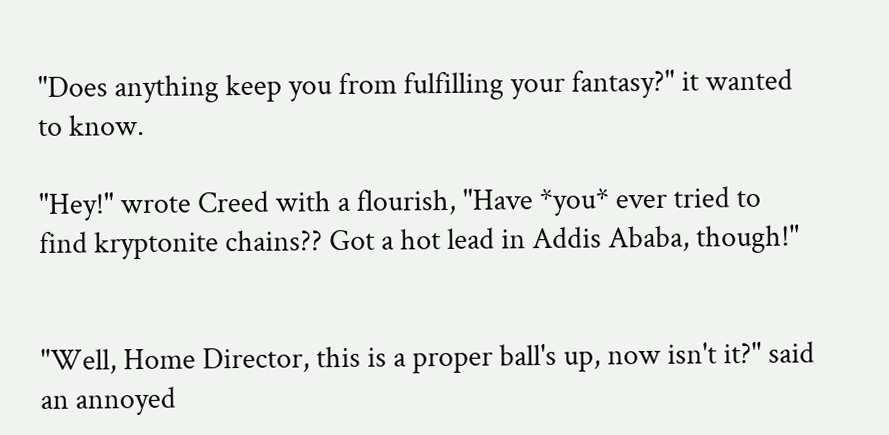"Does anything keep you from fulfilling your fantasy?" it wanted to know.

"Hey!" wrote Creed with a flourish, "Have *you* ever tried to find kryptonite chains?? Got a hot lead in Addis Ababa, though!"


"Well, Home Director, this is a proper ball's up, now isn't it?" said an annoyed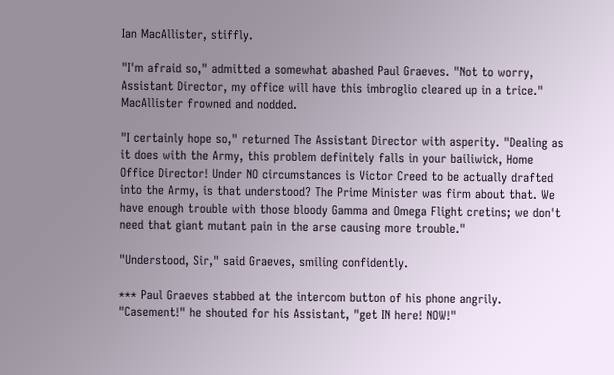Ian MacAllister, stiffly.

"I'm afraid so," admitted a somewhat abashed Paul Graeves. "Not to worry, Assistant Director, my office will have this imbroglio cleared up in a trice." MacAllister frowned and nodded.

"I certainly hope so," returned The Assistant Director with asperity. "Dealing as it does with the Army, this problem definitely falls in your bailiwick, Home Office Director! Under NO circumstances is Victor Creed to be actually drafted into the Army, is that understood? The Prime Minister was firm about that. We have enough trouble with those bloody Gamma and Omega Flight cretins; we don't need that giant mutant pain in the arse causing more trouble."

"Understood, Sir," said Graeves, smiling confidently.

*** Paul Graeves stabbed at the intercom button of his phone angrily. "Casement!" he shouted for his Assistant, "get IN here! NOW!"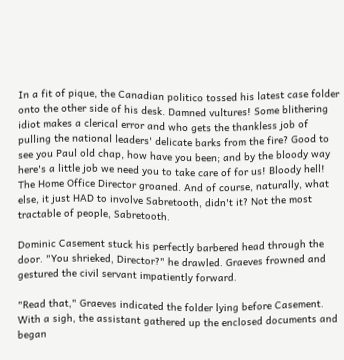In a fit of pique, the Canadian politico tossed his latest case folder onto the other side of his desk. Damned vultures! Some blithering idiot makes a clerical error and who gets the thankless job of pulling the national leaders' delicate barks from the fire? Good to see you Paul old chap, how have you been; and by the bloody way here's a little job we need you to take care of for us! Bloody hell! The Home Office Director groaned. And of course, naturally, what else, it just HAD to involve Sabretooth, didn't it? Not the most tractable of people, Sabretooth.

Dominic Casement stuck his perfectly barbered head through the door. "You shrieked, Director?" he drawled. Graeves frowned and gestured the civil servant impatiently forward.

"Read that," Graeves indicated the folder lying before Casement. With a sigh, the assistant gathered up the enclosed documents and began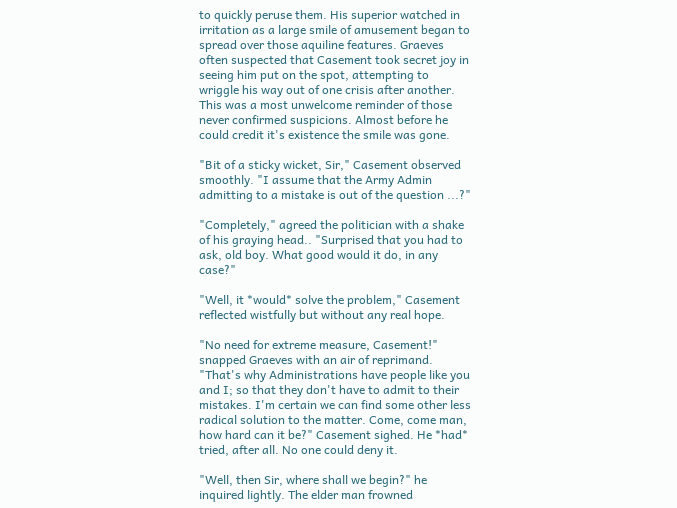to quickly peruse them. His superior watched in irritation as a large smile of amusement began to spread over those aquiline features. Graeves often suspected that Casement took secret joy in seeing him put on the spot, attempting to wriggle his way out of one crisis after another. This was a most unwelcome reminder of those never confirmed suspicions. Almost before he could credit it's existence the smile was gone.

"Bit of a sticky wicket, Sir," Casement observed smoothly. "I assume that the Army Admin admitting to a mistake is out of the question ...?"

"Completely," agreed the politician with a shake of his graying head.. "Surprised that you had to ask, old boy. What good would it do, in any case?"

"Well, it *would* solve the problem," Casement reflected wistfully but without any real hope.

"No need for extreme measure, Casement!" snapped Graeves with an air of reprimand. "That's why Administrations have people like you and I; so that they don't have to admit to their mistakes. I'm certain we can find some other less radical solution to the matter. Come, come man, how hard can it be?" Casement sighed. He *had* tried, after all. No one could deny it.

"Well, then Sir, where shall we begin?" he inquired lightly. The elder man frowned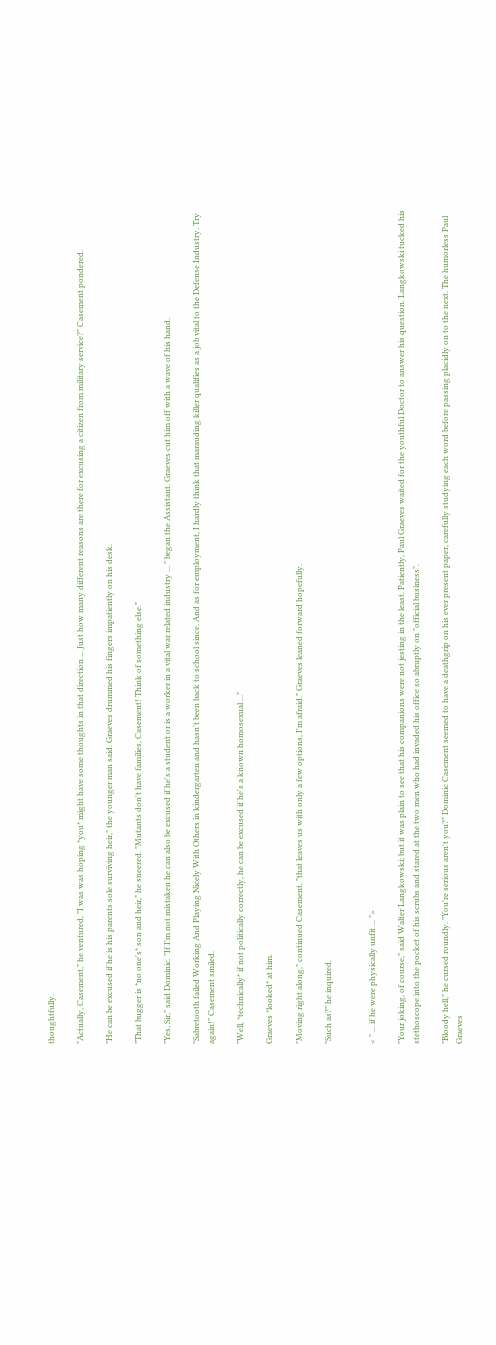thoughtfully.

"Actually, Casement," he ventured, "I was was hoping *you* might have some thoughts in that direction ... Just how many different reasons are there for excusing a citizen from military service?" Casement pondered.

"He can be excused if he is his parents sole surviving heir," the younger man said. Graeves drummed his fingers impatiently on his desk.

"That bugger is *no one's* son and heir," he sneered. "Mutants don't have families, Casement! Think of something else."

"Yes, Sir," said Dominic. "If I'm not mistaken he can also be excused if he's a student or is a worker in a vital war related industry ... " began the Assistant. Graeves cut him off with a wave of his hand.

"Sabretooth failed Working And Playing Nicely With Others in kindergarten and hasn't been back to school since. And as for employment, I hardly think that marauding killer qualifies as a job vital to the Defense Industry. Try again!" Casement smiled.

"Well, *technically* if not politically correctly, he can be excused if he's a known homosexual ..."

Graeves *looked* at him.

"Moving right along," continued Casement, "that leaves us with only a few options, I'm afraid." Graeves leaned forward hopefully.

"Such as?" he inquired.


< " ... if he were physically unfit ... ">

"Your joking, of course," said Walter Langkowski; but it was plain to see that his companions were not jesting in the least. Patiently, Paul Graeves waited for the youthful Doctor to answer his question. Langkowski tucked his stethoscope into the pocket of his scrubs and stared at the two men who had invaded his office so abruptly on "official business".

"Bloody hell," he cursed roundly. "You're serious aren't you?" Dominic Casement seemed to have a deathgrip on his ever present paper, carefully studying each word before passing placidly on to the next. The humorless Paul Graeves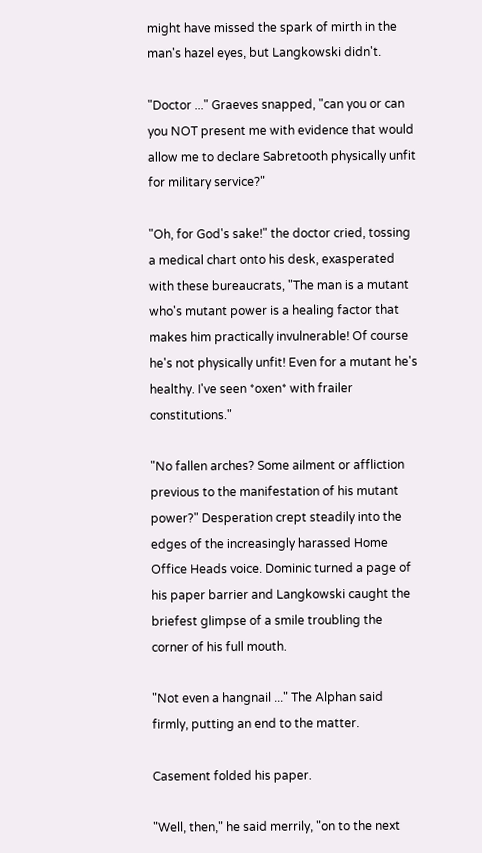might have missed the spark of mirth in the man's hazel eyes, but Langkowski didn't.

"Doctor ..." Graeves snapped, "can you or can you NOT present me with evidence that would allow me to declare Sabretooth physically unfit for military service?"

"Oh, for God's sake!" the doctor cried, tossing a medical chart onto his desk, exasperated with these bureaucrats, "The man is a mutant who's mutant power is a healing factor that makes him practically invulnerable! Of course he's not physically unfit! Even for a mutant he's healthy. I've seen *oxen* with frailer constitutions."

"No fallen arches? Some ailment or affliction previous to the manifestation of his mutant power?" Desperation crept steadily into the edges of the increasingly harassed Home Office Heads voice. Dominic turned a page of his paper barrier and Langkowski caught the briefest glimpse of a smile troubling the corner of his full mouth.

"Not even a hangnail ..." The Alphan said firmly, putting an end to the matter.

Casement folded his paper.

"Well, then," he said merrily, "on to the next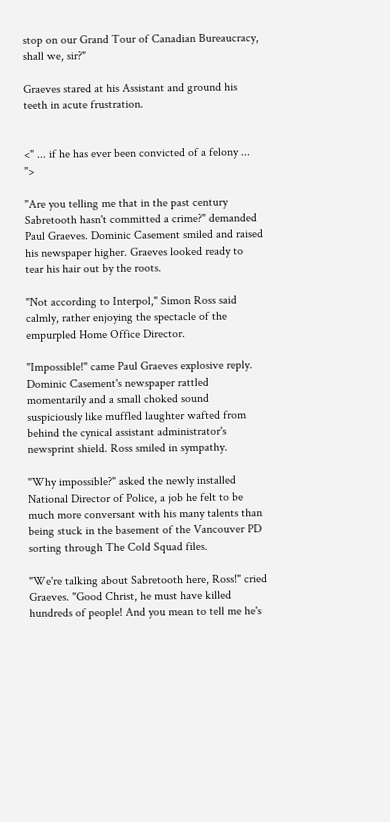stop on our Grand Tour of Canadian Bureaucracy, shall we, sir?"

Graeves stared at his Assistant and ground his teeth in acute frustration.


<" ... if he has ever been convicted of a felony ... ">

"Are you telling me that in the past century Sabretooth hasn't committed a crime?" demanded Paul Graeves. Dominic Casement smiled and raised his newspaper higher. Graeves looked ready to tear his hair out by the roots.

"Not according to Interpol," Simon Ross said calmly, rather enjoying the spectacle of the empurpled Home Office Director.

"Impossible!" came Paul Graeves explosive reply. Dominic Casement's newspaper rattled momentarily and a small choked sound suspiciously like muffled laughter wafted from behind the cynical assistant administrator's newsprint shield. Ross smiled in sympathy.

"Why impossible?" asked the newly installed National Director of Police, a job he felt to be much more conversant with his many talents than being stuck in the basement of the Vancouver PD sorting through The Cold Squad files.

"We're talking about Sabretooth here, Ross!" cried Graeves. "Good Christ, he must have killed hundreds of people! And you mean to tell me he's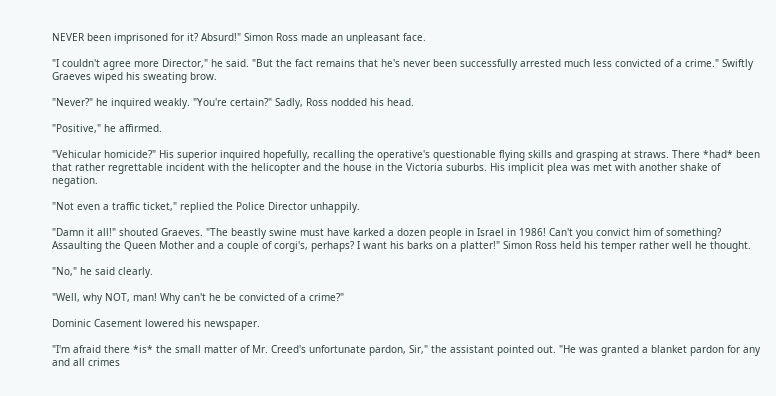NEVER been imprisoned for it? Absurd!" Simon Ross made an unpleasant face.

"I couldn't agree more Director," he said. "But the fact remains that he's never been successfully arrested much less convicted of a crime." Swiftly Graeves wiped his sweating brow.

"Never?" he inquired weakly. "You're certain?" Sadly, Ross nodded his head.

"Positive," he affirmed.

"Vehicular homicide?" His superior inquired hopefully, recalling the operative's questionable flying skills and grasping at straws. There *had* been that rather regrettable incident with the helicopter and the house in the Victoria suburbs. His implicit plea was met with another shake of negation.

"Not even a traffic ticket," replied the Police Director unhappily.

"Damn it all!" shouted Graeves. "The beastly swine must have karked a dozen people in Israel in 1986! Can't you convict him of something? Assaulting the Queen Mother and a couple of corgi's, perhaps? I want his barks on a platter!" Simon Ross held his temper rather well he thought.

"No," he said clearly.

"Well, why NOT, man! Why can't he be convicted of a crime?"

Dominic Casement lowered his newspaper.

"I'm afraid there *is* the small matter of Mr. Creed's unfortunate pardon, Sir," the assistant pointed out. "He was granted a blanket pardon for any and all crimes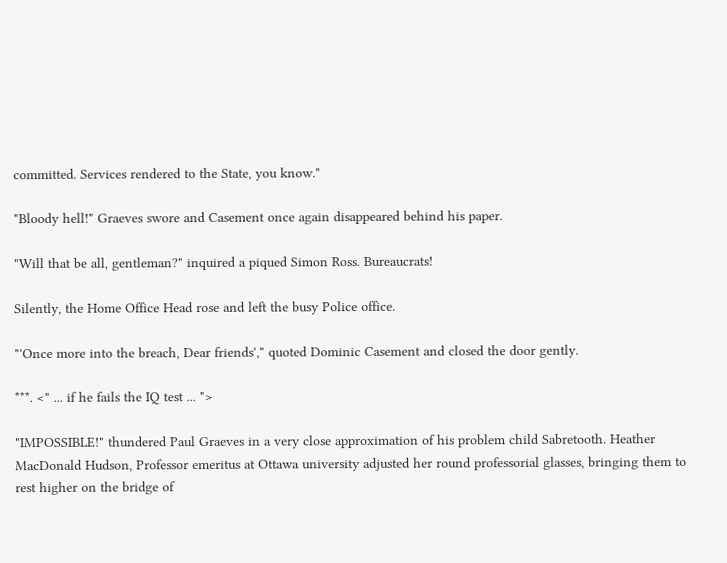committed. Services rendered to the State, you know."

"Bloody hell!" Graeves swore and Casement once again disappeared behind his paper.

"Will that be all, gentleman?" inquired a piqued Simon Ross. Bureaucrats!

Silently, the Home Office Head rose and left the busy Police office.

"'Once more into the breach, Dear friends'," quoted Dominic Casement and closed the door gently.

***. <" ... if he fails the IQ test ... ">

"IMPOSSIBLE!" thundered Paul Graeves in a very close approximation of his problem child Sabretooth. Heather MacDonald Hudson, Professor emeritus at Ottawa university adjusted her round professorial glasses, bringing them to rest higher on the bridge of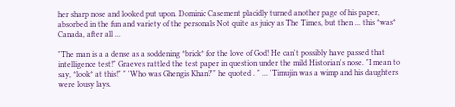her sharp nose and looked put upon. Dominic Casement placidly turned another page of his paper, absorbed in the fun and variety of the personals Not quite as juicy as The Times, but then ... this *was* Canada, after all ...

"The man is a a dense as a soddening *brick* for the love of God! He can't possibly have passed that intelligence test!" Graeves rattled the test paper in question under the mild Historian's nose. "I mean to say, *look* at this!" " 'Who was Ghengis Khan?'" he quoted . " ... 'Timujin was a wimp and his daughters were lousy lays.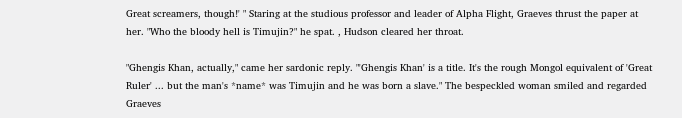Great screamers, though!' " Staring at the studious professor and leader of Alpha Flight, Graeves thrust the paper at her. "Who the bloody hell is Timujin?" he spat. , Hudson cleared her throat.

"Ghengis Khan, actually," came her sardonic reply. "'Ghengis Khan' is a title. It's the rough Mongol equivalent of 'Great Ruler' ... but the man's *name* was Timujin and he was born a slave." The bespeckled woman smiled and regarded Graeves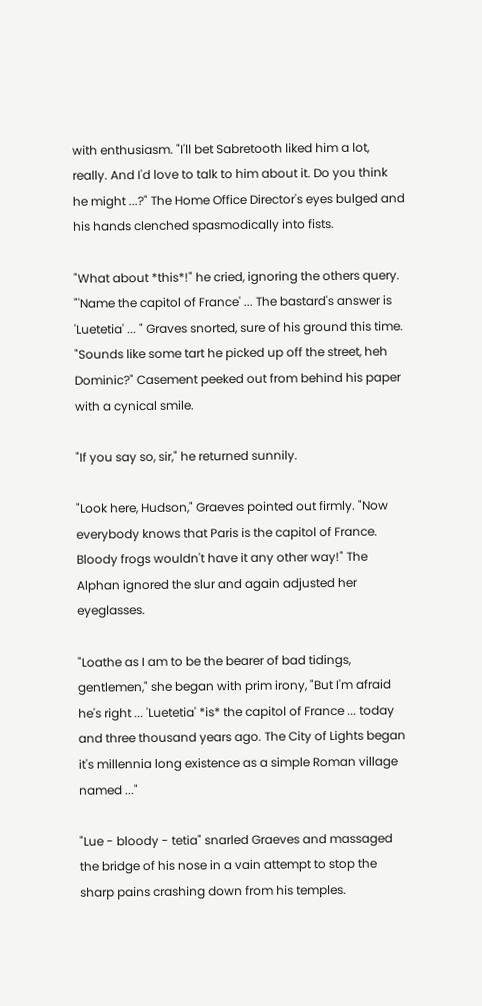with enthusiasm. "I'll bet Sabretooth liked him a lot, really. And I'd love to talk to him about it. Do you think he might ...?" The Home Office Director's eyes bulged and his hands clenched spasmodically into fists.

"What about *this*!" he cried, ignoring the others query. "'Name the capitol of France' ... The bastard's answer is 'Luetetia' ... " Graves snorted, sure of his ground this time. "Sounds like some tart he picked up off the street, heh Dominic?" Casement peeked out from behind his paper with a cynical smile.

"If you say so, sir," he returned sunnily.

"Look here, Hudson," Graeves pointed out firmly. "Now everybody knows that Paris is the capitol of France. Bloody frogs wouldn't have it any other way!" The Alphan ignored the slur and again adjusted her eyeglasses.

"Loathe as I am to be the bearer of bad tidings, gentlemen," she began with prim irony, "But I'm afraid he's right ... 'Luetetia' *is* the capitol of France ... today and three thousand years ago. The City of Lights began it's millennia long existence as a simple Roman village named ..."

"Lue - bloody - tetia" snarled Graeves and massaged the bridge of his nose in a vain attempt to stop the sharp pains crashing down from his temples.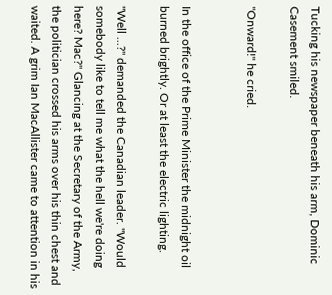Tucking his newspaper beneath his arm, Dominic Casement smiled.

"Onward!" he cried.


In the office of the Prime Minister the midnight oil burned brightly. Or at least the electric lighting.

"Well ...?" demanded the Canadian leader. "Would somebody like to tell me what the hell we're doing here? Mac?" Glancing at the Secretary of the Army, the politician crossed his arms over his thin chest and waited. A grim Ian MacAllister came to attention in his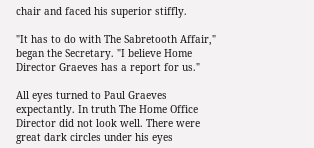chair and faced his superior stiffly.

"It has to do with The Sabretooth Affair," began the Secretary. "I believe Home Director Graeves has a report for us."

All eyes turned to Paul Graeves expectantly. In truth The Home Office Director did not look well. There were great dark circles under his eyes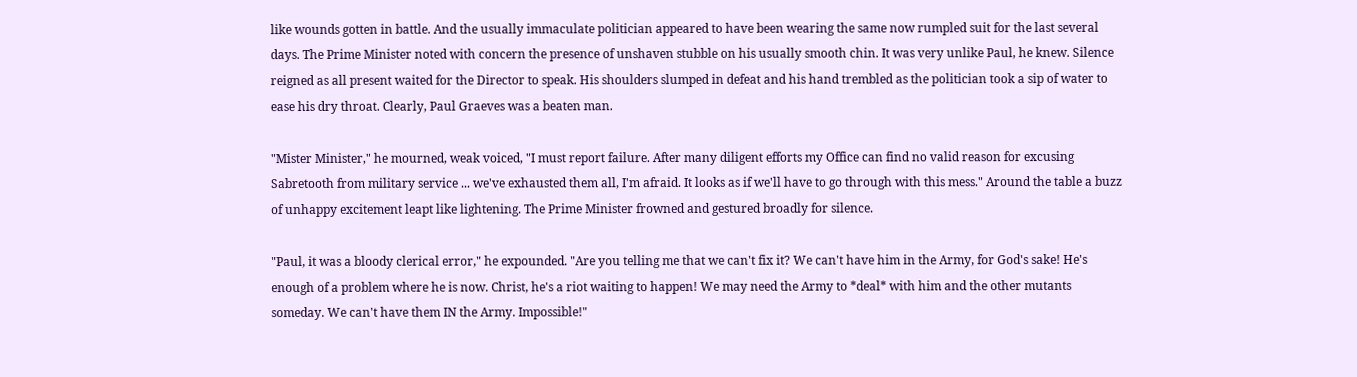like wounds gotten in battle. And the usually immaculate politician appeared to have been wearing the same now rumpled suit for the last several days. The Prime Minister noted with concern the presence of unshaven stubble on his usually smooth chin. It was very unlike Paul, he knew. Silence reigned as all present waited for the Director to speak. His shoulders slumped in defeat and his hand trembled as the politician took a sip of water to ease his dry throat. Clearly, Paul Graeves was a beaten man.

"Mister Minister," he mourned, weak voiced, "I must report failure. After many diligent efforts my Office can find no valid reason for excusing Sabretooth from military service ... we've exhausted them all, I'm afraid. It looks as if we'll have to go through with this mess." Around the table a buzz of unhappy excitement leapt like lightening. The Prime Minister frowned and gestured broadly for silence.

"Paul, it was a bloody clerical error," he expounded. "Are you telling me that we can't fix it? We can't have him in the Army, for God's sake! He's enough of a problem where he is now. Christ, he's a riot waiting to happen! We may need the Army to *deal* with him and the other mutants someday. We can't have them IN the Army. Impossible!"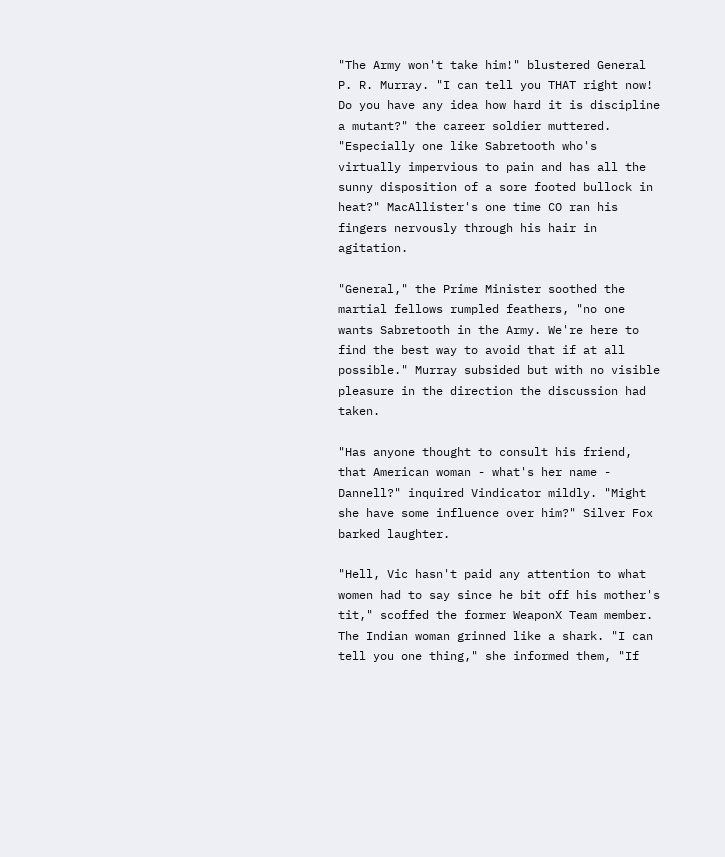"The Army won't take him!" blustered General P. R. Murray. "I can tell you THAT right now! Do you have any idea how hard it is discipline a mutant?" the career soldier muttered. "Especially one like Sabretooth who's virtually impervious to pain and has all the sunny disposition of a sore footed bullock in heat?" MacAllister's one time CO ran his fingers nervously through his hair in agitation.

"General," the Prime Minister soothed the martial fellows rumpled feathers, "no one wants Sabretooth in the Army. We're here to find the best way to avoid that if at all possible." Murray subsided but with no visible pleasure in the direction the discussion had taken.

"Has anyone thought to consult his friend, that American woman - what's her name - Dannell?" inquired Vindicator mildly. "Might she have some influence over him?" Silver Fox barked laughter.

"Hell, Vic hasn't paid any attention to what women had to say since he bit off his mother's tit," scoffed the former WeaponX Team member. The Indian woman grinned like a shark. "I can tell you one thing," she informed them, "If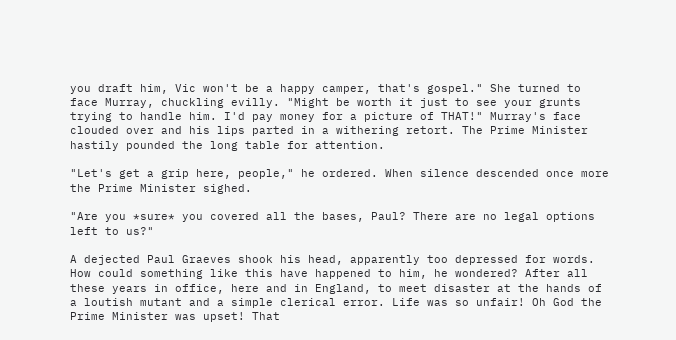you draft him, Vic won't be a happy camper, that's gospel." She turned to face Murray, chuckling evilly. "Might be worth it just to see your grunts trying to handle him. I'd pay money for a picture of THAT!" Murray's face clouded over and his lips parted in a withering retort. The Prime Minister hastily pounded the long table for attention.

"Let's get a grip here, people," he ordered. When silence descended once more the Prime Minister sighed.

"Are you *sure* you covered all the bases, Paul? There are no legal options left to us?"

A dejected Paul Graeves shook his head, apparently too depressed for words. How could something like this have happened to him, he wondered? After all these years in office, here and in England, to meet disaster at the hands of a loutish mutant and a simple clerical error. Life was so unfair! Oh God the Prime Minister was upset! That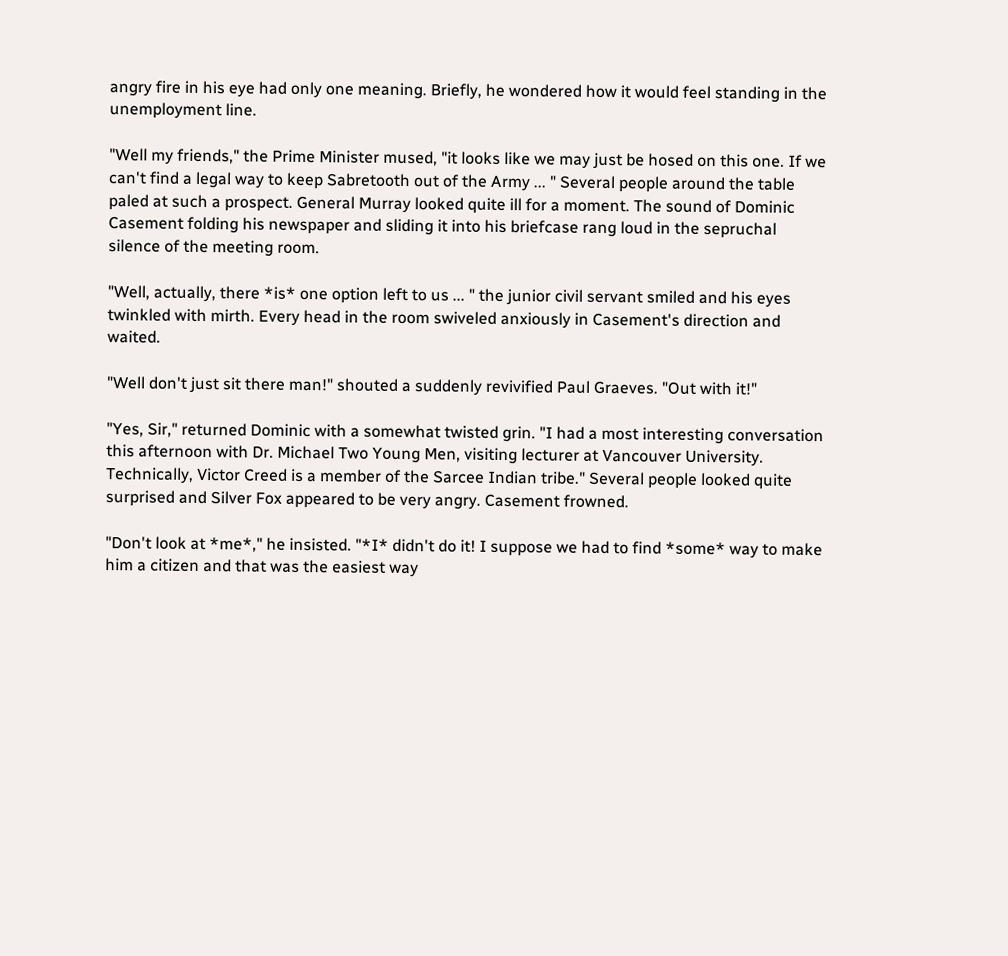angry fire in his eye had only one meaning. Briefly, he wondered how it would feel standing in the unemployment line.

"Well my friends," the Prime Minister mused, "it looks like we may just be hosed on this one. If we can't find a legal way to keep Sabretooth out of the Army ... " Several people around the table paled at such a prospect. General Murray looked quite ill for a moment. The sound of Dominic Casement folding his newspaper and sliding it into his briefcase rang loud in the sepruchal silence of the meeting room.

"Well, actually, there *is* one option left to us ... " the junior civil servant smiled and his eyes twinkled with mirth. Every head in the room swiveled anxiously in Casement's direction and waited.

"Well don't just sit there man!" shouted a suddenly revivified Paul Graeves. "Out with it!"

"Yes, Sir," returned Dominic with a somewhat twisted grin. "I had a most interesting conversation this afternoon with Dr. Michael Two Young Men, visiting lecturer at Vancouver University. Technically, Victor Creed is a member of the Sarcee Indian tribe." Several people looked quite surprised and Silver Fox appeared to be very angry. Casement frowned.

"Don't look at *me*," he insisted. "*I* didn't do it! I suppose we had to find *some* way to make him a citizen and that was the easiest way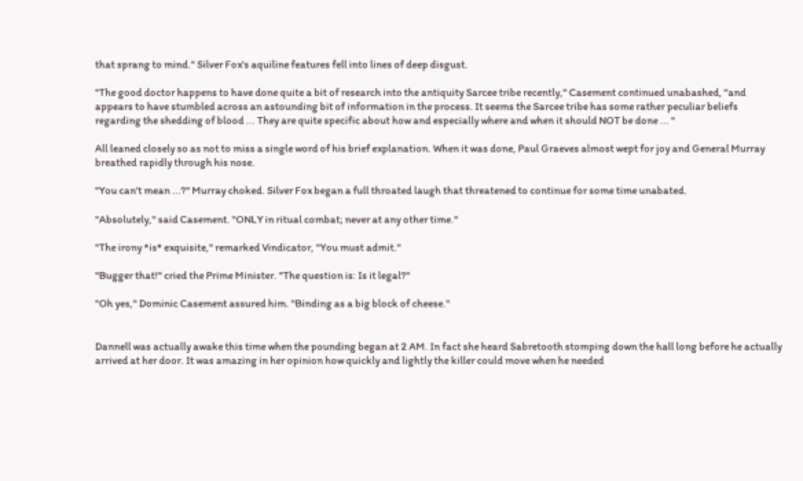that sprang to mind." Silver Fox's aquiline features fell into lines of deep disgust.

"The good doctor happens to have done quite a bit of research into the antiquity Sarcee tribe recently," Casement continued unabashed, "and appears to have stumbled across an astounding bit of information in the process. It seems the Sarcee tribe has some rather peculiar beliefs regarding the shedding of blood ... They are quite specific about how and especially where and when it should NOT be done ... "

All leaned closely so as not to miss a single word of his brief explanation. When it was done, Paul Graeves almost wept for joy and General Murray breathed rapidly through his nose.

"You can't mean ...?" Murray choked. Silver Fox began a full throated laugh that threatened to continue for some time unabated.

"Absolutely," said Casement. "ONLY in ritual combat; never at any other time."

"The irony *is* exquisite," remarked Vindicator, "You must admit."

"Bugger that!" cried the Prime Minister. "The question is: Is it legal?"

"Oh yes," Dominic Casement assured him. "Binding as a big block of cheese."


Dannell was actually awake this time when the pounding began at 2 AM. In fact she heard Sabretooth stomping down the hall long before he actually arrived at her door. It was amazing in her opinion how quickly and lightly the killer could move when he needed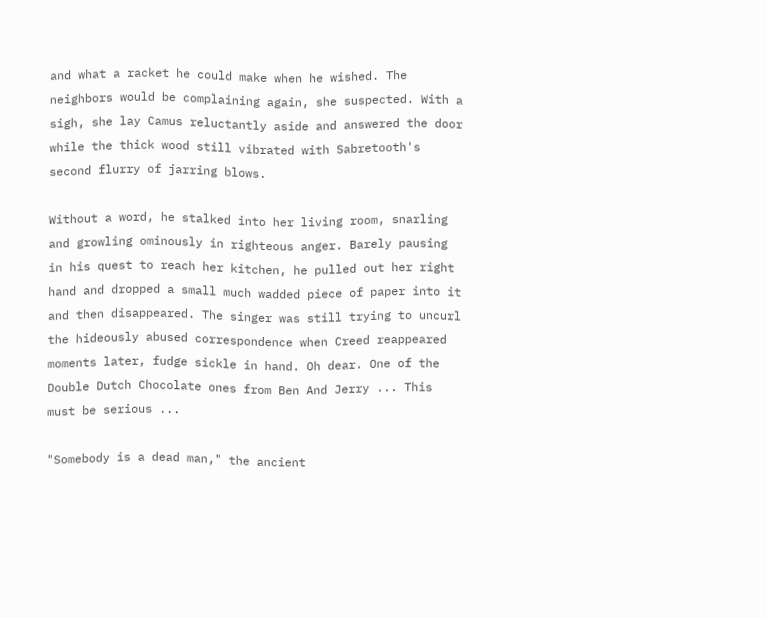and what a racket he could make when he wished. The neighbors would be complaining again, she suspected. With a sigh, she lay Camus reluctantly aside and answered the door while the thick wood still vibrated with Sabretooth's second flurry of jarring blows.

Without a word, he stalked into her living room, snarling and growling ominously in righteous anger. Barely pausing in his quest to reach her kitchen, he pulled out her right hand and dropped a small much wadded piece of paper into it and then disappeared. The singer was still trying to uncurl the hideously abused correspondence when Creed reappeared moments later, fudge sickle in hand. Oh dear. One of the Double Dutch Chocolate ones from Ben And Jerry ... This must be serious ...

"Somebody is a dead man," the ancient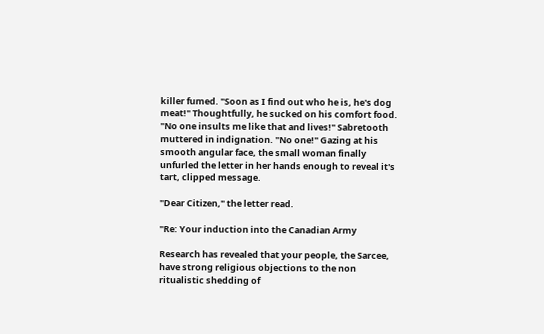killer fumed. "Soon as I find out who he is, he's dog meat!" Thoughtfully, he sucked on his comfort food. "No one insults me like that and lives!" Sabretooth muttered in indignation. "No one!" Gazing at his smooth angular face, the small woman finally unfurled the letter in her hands enough to reveal it's tart, clipped message.

"Dear Citizen," the letter read.

"Re: Your induction into the Canadian Army

Research has revealed that your people, the Sarcee, have strong religious objections to the non ritualistic shedding of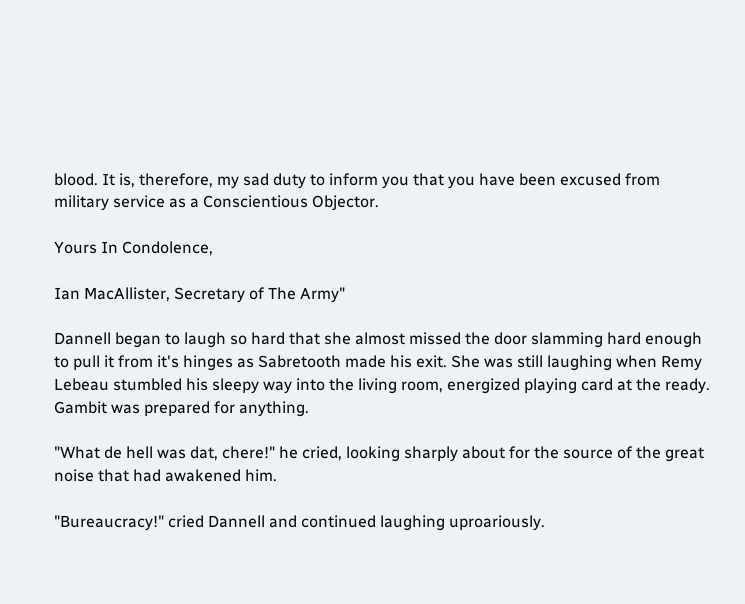blood. It is, therefore, my sad duty to inform you that you have been excused from military service as a Conscientious Objector.

Yours In Condolence,

Ian MacAllister, Secretary of The Army"

Dannell began to laugh so hard that she almost missed the door slamming hard enough to pull it from it's hinges as Sabretooth made his exit. She was still laughing when Remy Lebeau stumbled his sleepy way into the living room, energized playing card at the ready. Gambit was prepared for anything.

"What de hell was dat, chere!" he cried, looking sharply about for the source of the great noise that had awakened him.

"Bureaucracy!" cried Dannell and continued laughing uproariously.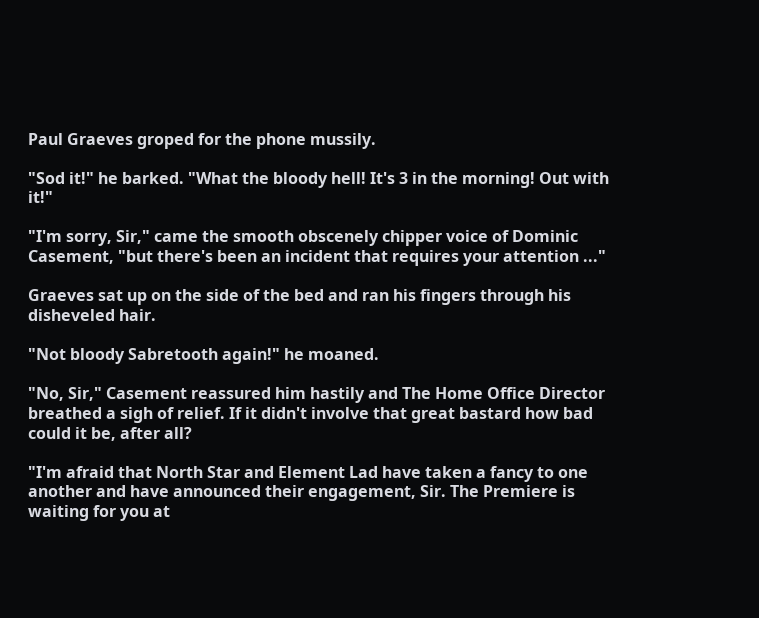Paul Graeves groped for the phone mussily.

"Sod it!" he barked. "What the bloody hell! It's 3 in the morning! Out with it!"

"I'm sorry, Sir," came the smooth obscenely chipper voice of Dominic Casement, "but there's been an incident that requires your attention ..."

Graeves sat up on the side of the bed and ran his fingers through his disheveled hair.

"Not bloody Sabretooth again!" he moaned.

"No, Sir," Casement reassured him hastily and The Home Office Director breathed a sigh of relief. If it didn't involve that great bastard how bad could it be, after all?

"I'm afraid that North Star and Element Lad have taken a fancy to one another and have announced their engagement, Sir. The Premiere is waiting for you at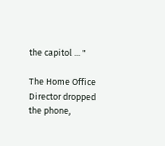the capitol ... "

The Home Office Director dropped the phone,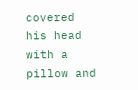covered his head with a pillow and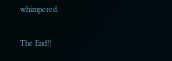whimpered.

The End!!